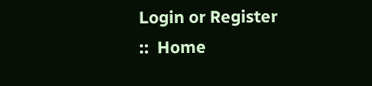Login or Register
::  Home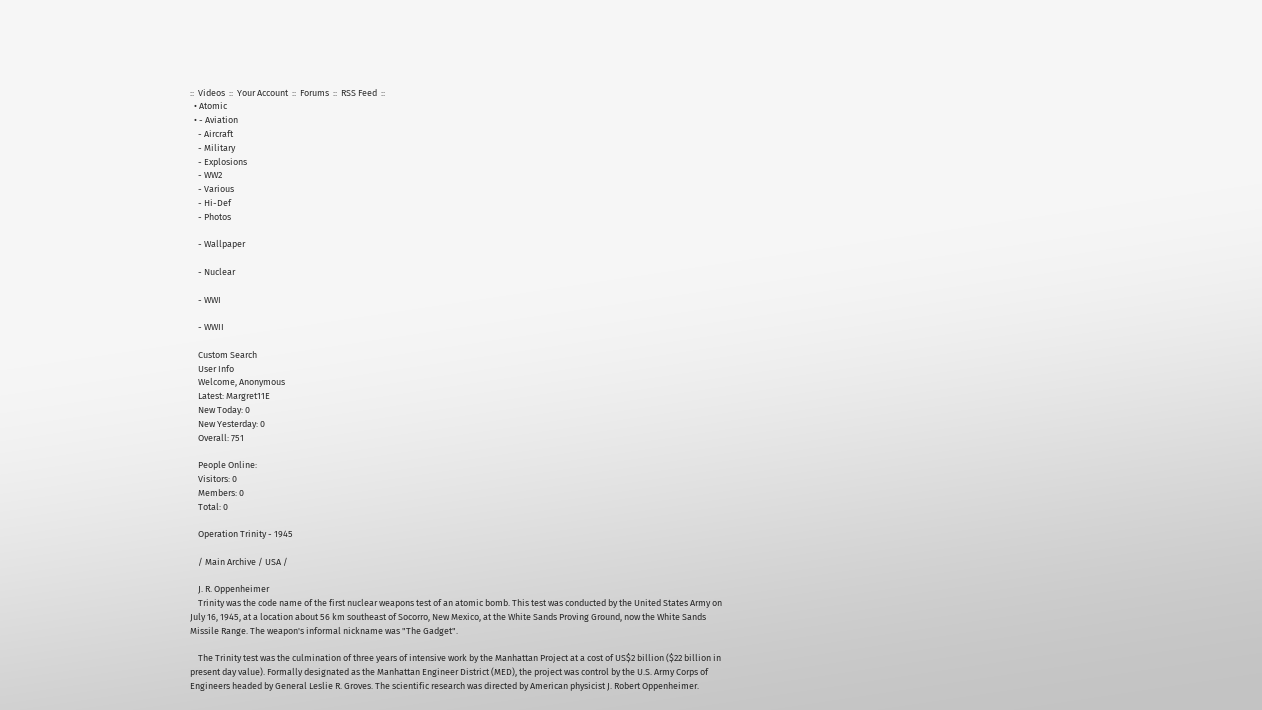::  Videos  ::  Your Account  ::  Forums  ::  RSS Feed  ::
  • Atomic
  • - Aviation
    - Aircraft
    - Military
    - Explosions
    - WW2
    - Various
    - Hi-Def
    - Photos

    - Wallpaper

    - Nuclear

    - WWI

    - WWII

    Custom Search
    User Info
    Welcome, Anonymous
    Latest: Margret11E
    New Today: 0
    New Yesterday: 0
    Overall: 751

    People Online:
    Visitors: 0
    Members: 0
    Total: 0

    Operation Trinity - 1945

    / Main Archive / USA /

    J. R. Oppenheimer
    Trinity was the code name of the first nuclear weapons test of an atomic bomb. This test was conducted by the United States Army on July 16, 1945, at a location about 56 km southeast of Socorro, New Mexico, at the White Sands Proving Ground, now the White Sands Missile Range. The weapon's informal nickname was "The Gadget".

    The Trinity test was the culmination of three years of intensive work by the Manhattan Project at a cost of US$2 billion ($22 billion in present day value). Formally designated as the Manhattan Engineer District (MED), the project was control by the U.S. Army Corps of Engineers headed by General Leslie R. Groves. The scientific research was directed by American physicist J. Robert Oppenheimer.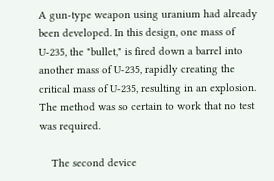A gun-type weapon using uranium had already been developed. In this design, one mass of U-235, the "bullet," is fired down a barrel into another mass of U-235, rapidly creating the critical mass of U-235, resulting in an explosion. The method was so certain to work that no test was required.

    The second device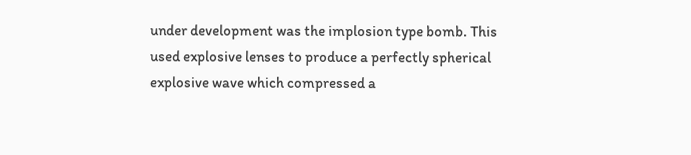under development was the implosion type bomb. This used explosive lenses to produce a perfectly spherical explosive wave which compressed a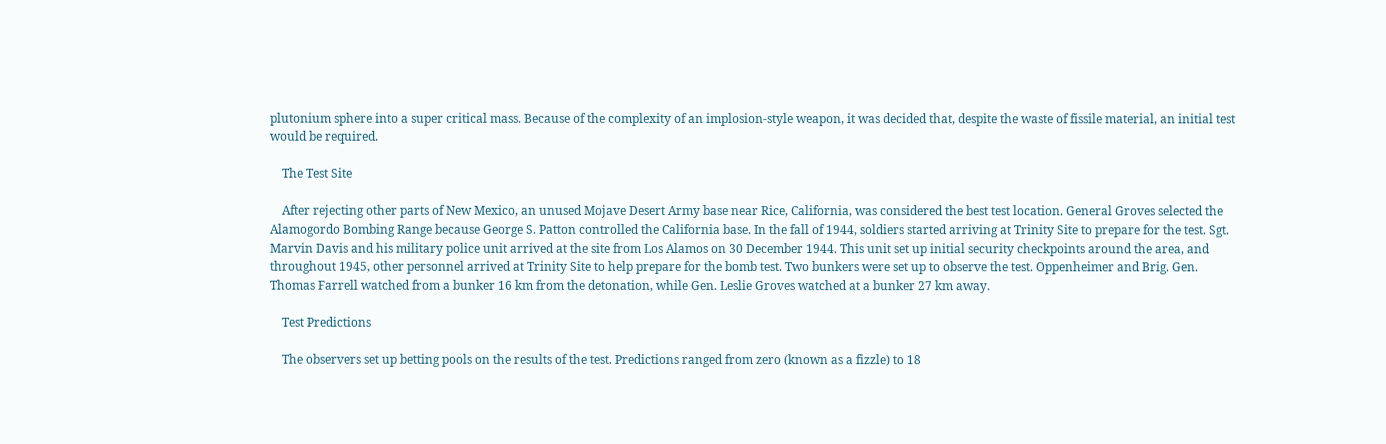plutonium sphere into a super critical mass. Because of the complexity of an implosion-style weapon, it was decided that, despite the waste of fissile material, an initial test would be required.

    The Test Site

    After rejecting other parts of New Mexico, an unused Mojave Desert Army base near Rice, California, was considered the best test location. General Groves selected the Alamogordo Bombing Range because George S. Patton controlled the California base. In the fall of 1944, soldiers started arriving at Trinity Site to prepare for the test. Sgt. Marvin Davis and his military police unit arrived at the site from Los Alamos on 30 December 1944. This unit set up initial security checkpoints around the area, and throughout 1945, other personnel arrived at Trinity Site to help prepare for the bomb test. Two bunkers were set up to observe the test. Oppenheimer and Brig. Gen. Thomas Farrell watched from a bunker 16 km from the detonation, while Gen. Leslie Groves watched at a bunker 27 km away.

    Test Predictions

    The observers set up betting pools on the results of the test. Predictions ranged from zero (known as a fizzle) to 18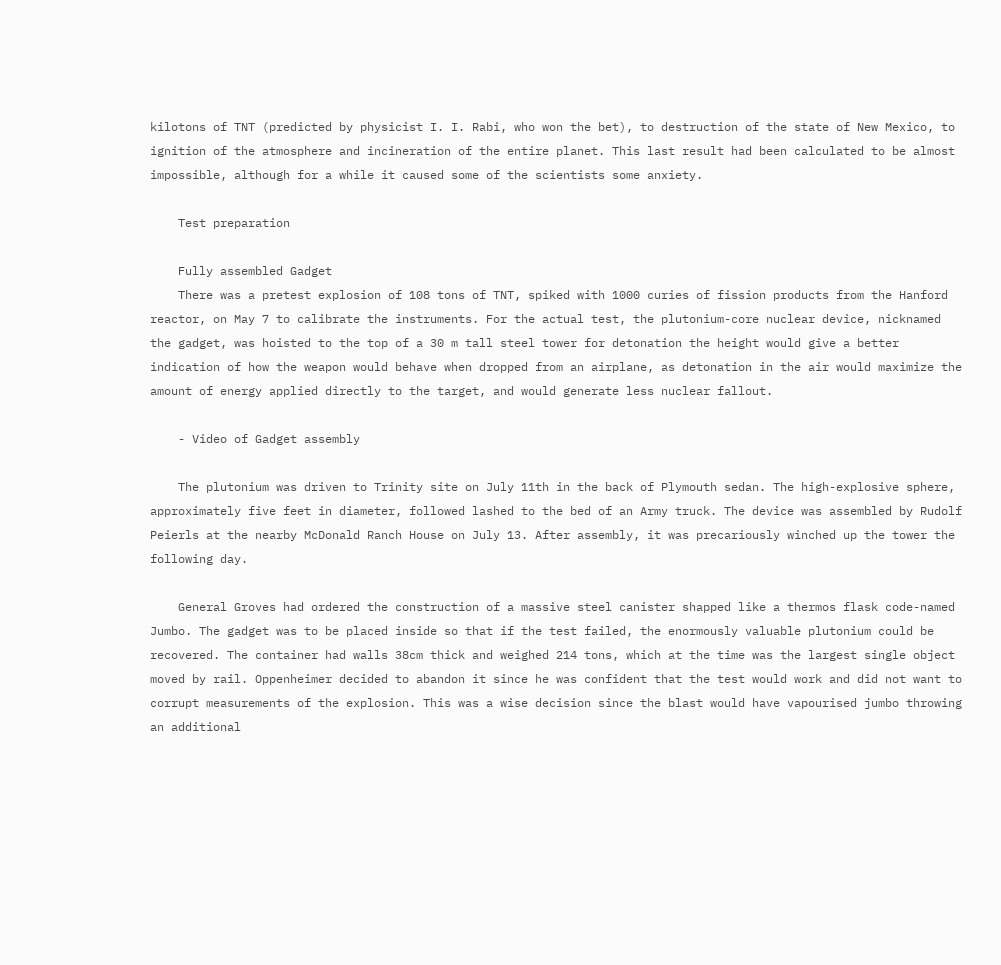kilotons of TNT (predicted by physicist I. I. Rabi, who won the bet), to destruction of the state of New Mexico, to ignition of the atmosphere and incineration of the entire planet. This last result had been calculated to be almost impossible, although for a while it caused some of the scientists some anxiety.

    Test preparation

    Fully assembled Gadget
    There was a pretest explosion of 108 tons of TNT, spiked with 1000 curies of fission products from the Hanford reactor, on May 7 to calibrate the instruments. For the actual test, the plutonium-core nuclear device, nicknamed the gadget, was hoisted to the top of a 30 m tall steel tower for detonation the height would give a better indication of how the weapon would behave when dropped from an airplane, as detonation in the air would maximize the amount of energy applied directly to the target, and would generate less nuclear fallout.

    - Video of Gadget assembly

    The plutonium was driven to Trinity site on July 11th in the back of Plymouth sedan. The high-explosive sphere, approximately five feet in diameter, followed lashed to the bed of an Army truck. The device was assembled by Rudolf Peierls at the nearby McDonald Ranch House on July 13. After assembly, it was precariously winched up the tower the following day.

    General Groves had ordered the construction of a massive steel canister shapped like a thermos flask code-named Jumbo. The gadget was to be placed inside so that if the test failed, the enormously valuable plutonium could be recovered. The container had walls 38cm thick and weighed 214 tons, which at the time was the largest single object moved by rail. Oppenheimer decided to abandon it since he was confident that the test would work and did not want to corrupt measurements of the explosion. This was a wise decision since the blast would have vapourised jumbo throwing an additional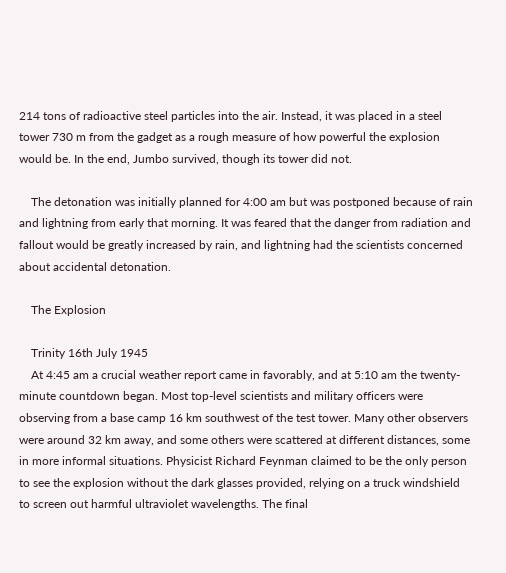214 tons of radioactive steel particles into the air. Instead, it was placed in a steel tower 730 m from the gadget as a rough measure of how powerful the explosion would be. In the end, Jumbo survived, though its tower did not.

    The detonation was initially planned for 4:00 am but was postponed because of rain and lightning from early that morning. It was feared that the danger from radiation and fallout would be greatly increased by rain, and lightning had the scientists concerned about accidental detonation.

    The Explosion

    Trinity 16th July 1945
    At 4:45 am a crucial weather report came in favorably, and at 5:10 am the twenty-minute countdown began. Most top-level scientists and military officers were observing from a base camp 16 km southwest of the test tower. Many other observers were around 32 km away, and some others were scattered at different distances, some in more informal situations. Physicist Richard Feynman claimed to be the only person to see the explosion without the dark glasses provided, relying on a truck windshield to screen out harmful ultraviolet wavelengths. The final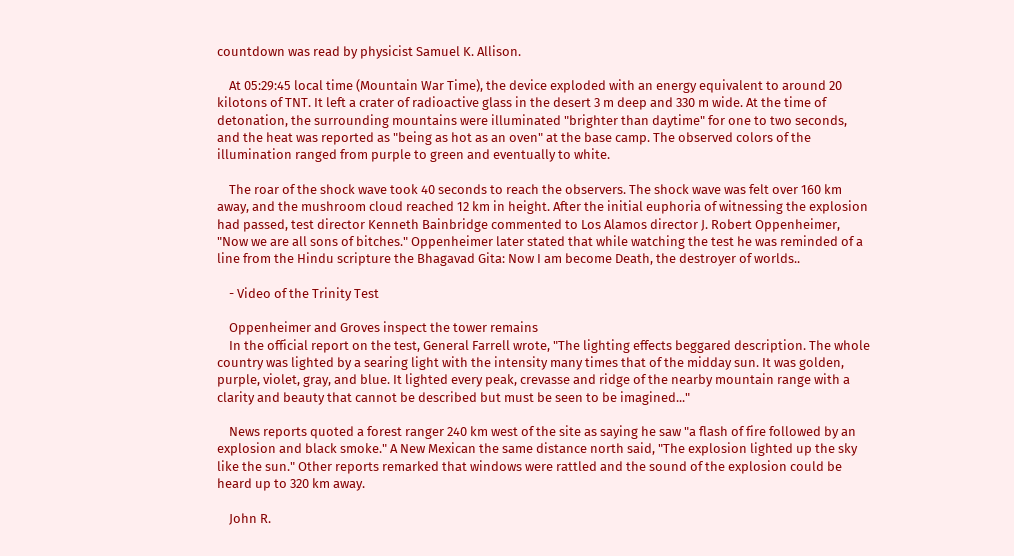countdown was read by physicist Samuel K. Allison.

    At 05:29:45 local time (Mountain War Time), the device exploded with an energy equivalent to around 20 kilotons of TNT. It left a crater of radioactive glass in the desert 3 m deep and 330 m wide. At the time of detonation, the surrounding mountains were illuminated "brighter than daytime" for one to two seconds, and the heat was reported as "being as hot as an oven" at the base camp. The observed colors of the illumination ranged from purple to green and eventually to white.

    The roar of the shock wave took 40 seconds to reach the observers. The shock wave was felt over 160 km away, and the mushroom cloud reached 12 km in height. After the initial euphoria of witnessing the explosion had passed, test director Kenneth Bainbridge commented to Los Alamos director J. Robert Oppenheimer, "Now we are all sons of bitches." Oppenheimer later stated that while watching the test he was reminded of a line from the Hindu scripture the Bhagavad Gita: Now I am become Death, the destroyer of worlds..

    - Video of the Trinity Test

    Oppenheimer and Groves inspect the tower remains
    In the official report on the test, General Farrell wrote, "The lighting effects beggared description. The whole country was lighted by a searing light with the intensity many times that of the midday sun. It was golden, purple, violet, gray, and blue. It lighted every peak, crevasse and ridge of the nearby mountain range with a clarity and beauty that cannot be described but must be seen to be imagined..."

    News reports quoted a forest ranger 240 km west of the site as saying he saw "a flash of fire followed by an explosion and black smoke." A New Mexican the same distance north said, "The explosion lighted up the sky like the sun." Other reports remarked that windows were rattled and the sound of the explosion could be heard up to 320 km away.

    John R.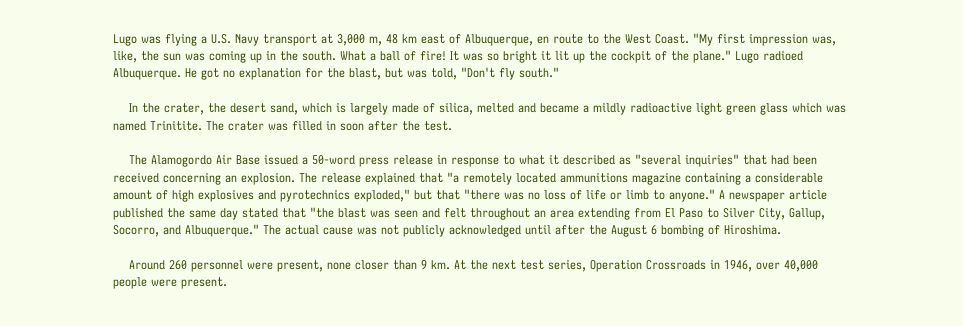Lugo was flying a U.S. Navy transport at 3,000 m, 48 km east of Albuquerque, en route to the West Coast. "My first impression was, like, the sun was coming up in the south. What a ball of fire! It was so bright it lit up the cockpit of the plane." Lugo radioed Albuquerque. He got no explanation for the blast, but was told, "Don't fly south."

    In the crater, the desert sand, which is largely made of silica, melted and became a mildly radioactive light green glass which was named Trinitite. The crater was filled in soon after the test.

    The Alamogordo Air Base issued a 50-word press release in response to what it described as "several inquiries" that had been received concerning an explosion. The release explained that "a remotely located ammunitions magazine containing a considerable amount of high explosives and pyrotechnics exploded," but that "there was no loss of life or limb to anyone." A newspaper article published the same day stated that "the blast was seen and felt throughout an area extending from El Paso to Silver City, Gallup, Socorro, and Albuquerque." The actual cause was not publicly acknowledged until after the August 6 bombing of Hiroshima.

    Around 260 personnel were present, none closer than 9 km. At the next test series, Operation Crossroads in 1946, over 40,000 people were present.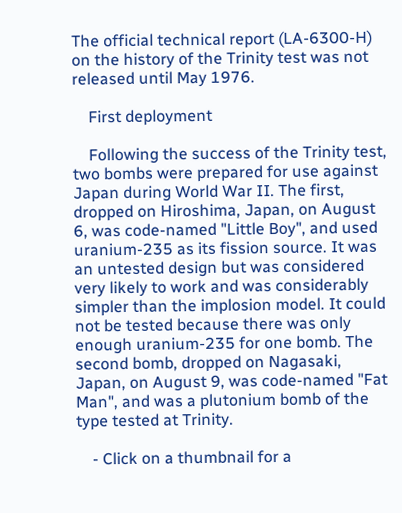The official technical report (LA-6300-H) on the history of the Trinity test was not released until May 1976.

    First deployment

    Following the success of the Trinity test, two bombs were prepared for use against Japan during World War II. The first, dropped on Hiroshima, Japan, on August 6, was code-named "Little Boy", and used uranium-235 as its fission source. It was an untested design but was considered very likely to work and was considerably simpler than the implosion model. It could not be tested because there was only enough uranium-235 for one bomb. The second bomb, dropped on Nagasaki, Japan, on August 9, was code-named "Fat Man", and was a plutonium bomb of the type tested at Trinity.

    - Click on a thumbnail for a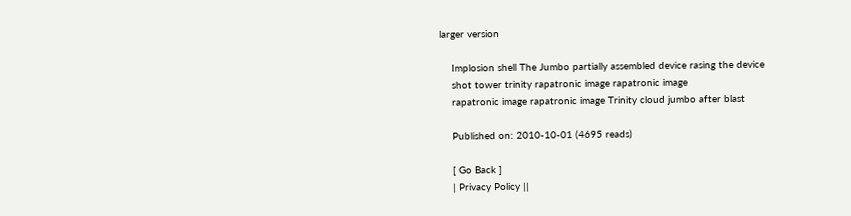larger version

    Implosion shell The Jumbo partially assembled device rasing the device
    shot tower trinity rapatronic image rapatronic image
    rapatronic image rapatronic image Trinity cloud jumbo after blast

    Published on: 2010-10-01 (4695 reads)

    [ Go Back ]
    | Privacy Policy ||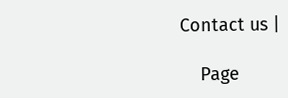Contact us |

    Page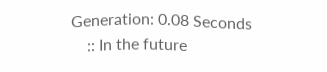Generation: 0.08 Seconds
    :: In the future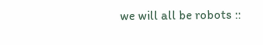we will all be robots ::